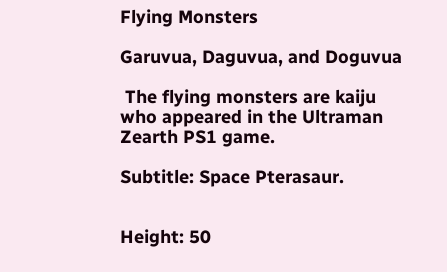Flying Monsters

Garuvua, Daguvua, and Doguvua

 The flying monsters are kaiju who appeared in the Ultraman Zearth PS1 game.

Subtitle: Space Pterasaur.


Height: 50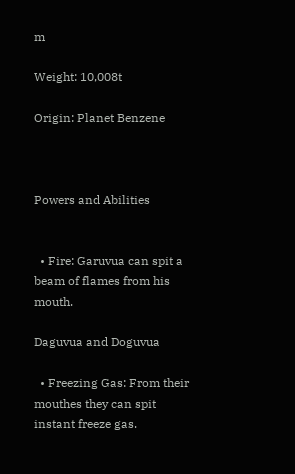m

Weight: 10,008t

Origin: Planet Benzene



Powers and Abilities


  • Fire: Garuvua can spit a beam of flames from his mouth.

Daguvua and Doguvua

  • Freezing Gas: From their mouthes they can spit instant freeze gas.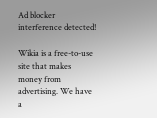Ad blocker interference detected!

Wikia is a free-to-use site that makes money from advertising. We have a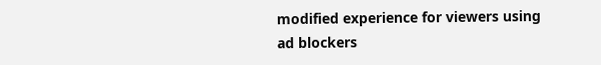modified experience for viewers using ad blockers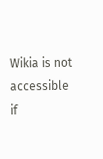Wikia is not accessible if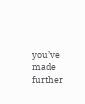you’ve made further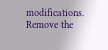modifications. Remove the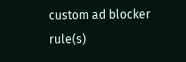custom ad blocker rule(s)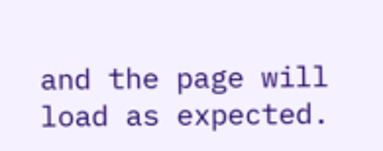and the page will load as expected.